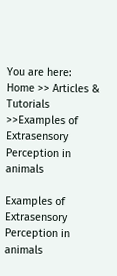You are here: Home >> Articles & Tutorials >>Examples of Extrasensory Perception in animals

Examples of Extrasensory Perception in animals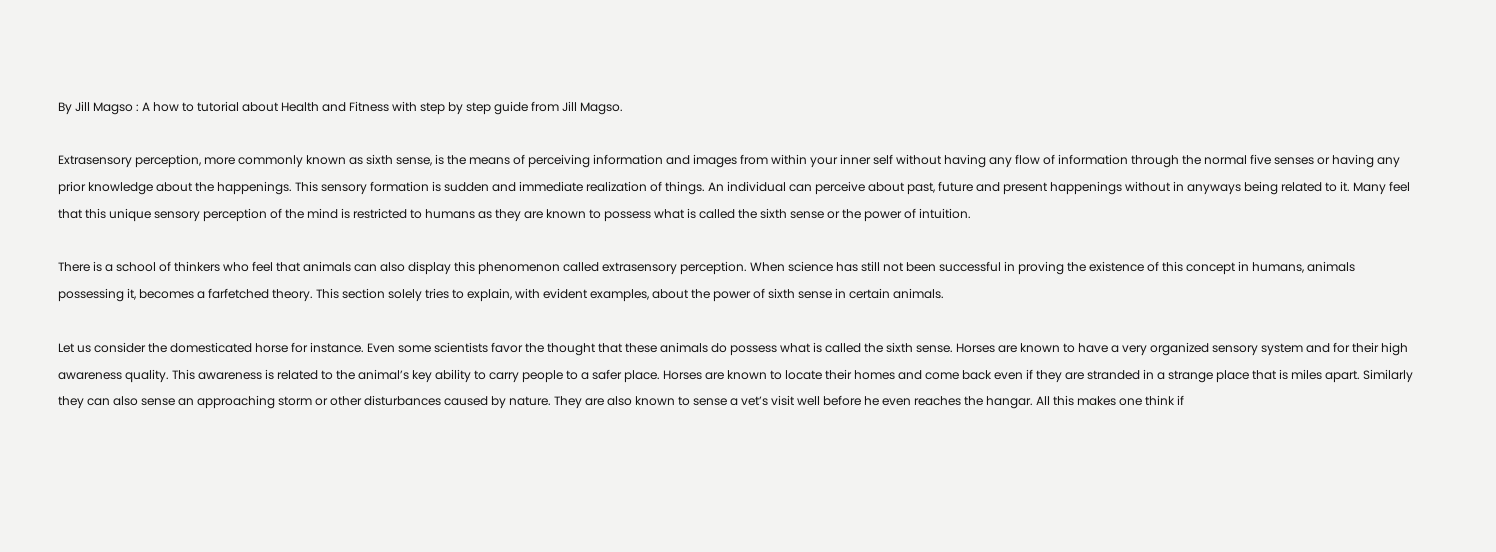By Jill Magso : A how to tutorial about Health and Fitness with step by step guide from Jill Magso.

Extrasensory perception, more commonly known as sixth sense, is the means of perceiving information and images from within your inner self without having any flow of information through the normal five senses or having any prior knowledge about the happenings. This sensory formation is sudden and immediate realization of things. An individual can perceive about past, future and present happenings without in anyways being related to it. Many feel that this unique sensory perception of the mind is restricted to humans as they are known to possess what is called the sixth sense or the power of intuition.

There is a school of thinkers who feel that animals can also display this phenomenon called extrasensory perception. When science has still not been successful in proving the existence of this concept in humans, animals possessing it, becomes a farfetched theory. This section solely tries to explain, with evident examples, about the power of sixth sense in certain animals.

Let us consider the domesticated horse for instance. Even some scientists favor the thought that these animals do possess what is called the sixth sense. Horses are known to have a very organized sensory system and for their high awareness quality. This awareness is related to the animal’s key ability to carry people to a safer place. Horses are known to locate their homes and come back even if they are stranded in a strange place that is miles apart. Similarly they can also sense an approaching storm or other disturbances caused by nature. They are also known to sense a vet’s visit well before he even reaches the hangar. All this makes one think if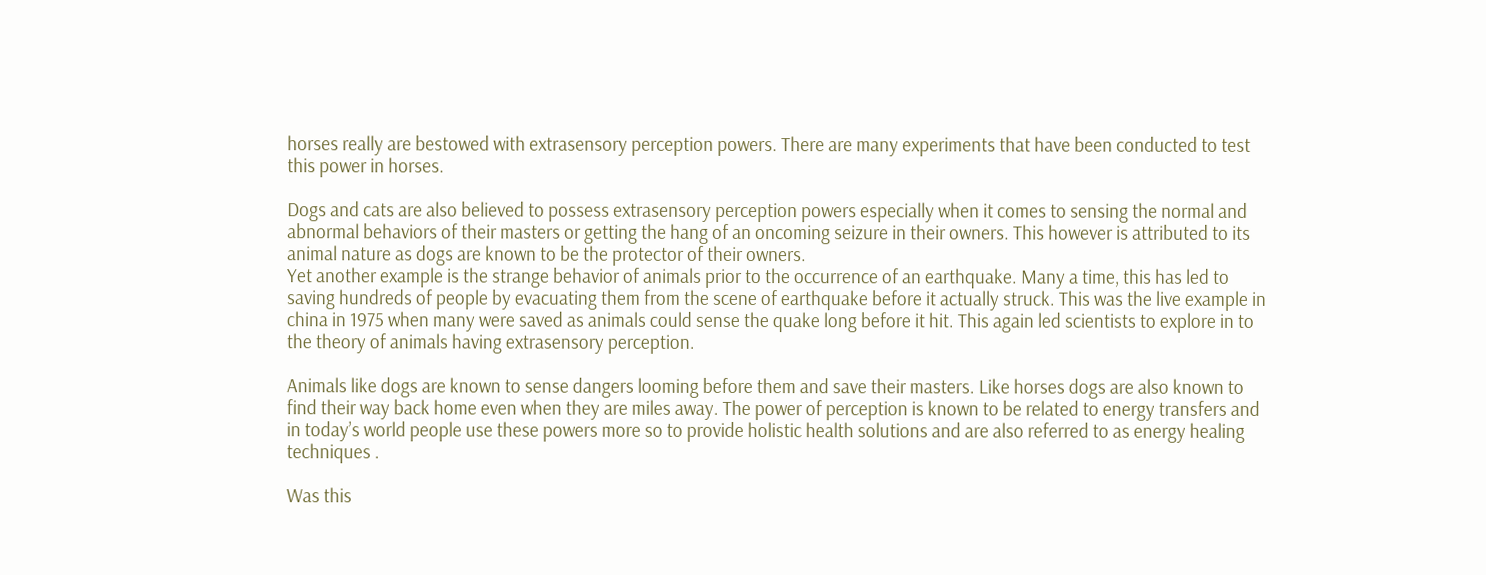horses really are bestowed with extrasensory perception powers. There are many experiments that have been conducted to test this power in horses.

Dogs and cats are also believed to possess extrasensory perception powers especially when it comes to sensing the normal and abnormal behaviors of their masters or getting the hang of an oncoming seizure in their owners. This however is attributed to its animal nature as dogs are known to be the protector of their owners.
Yet another example is the strange behavior of animals prior to the occurrence of an earthquake. Many a time, this has led to saving hundreds of people by evacuating them from the scene of earthquake before it actually struck. This was the live example in china in 1975 when many were saved as animals could sense the quake long before it hit. This again led scientists to explore in to the theory of animals having extrasensory perception.

Animals like dogs are known to sense dangers looming before them and save their masters. Like horses dogs are also known to find their way back home even when they are miles away. The power of perception is known to be related to energy transfers and in today’s world people use these powers more so to provide holistic health solutions and are also referred to as energy healing techniques .

Was this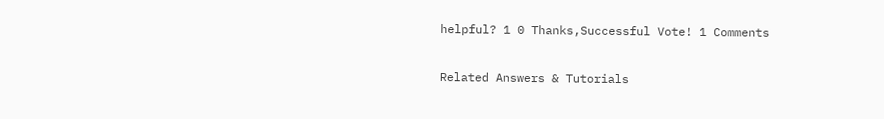helpful? 1 0 Thanks,Successful Vote! 1 Comments

Related Answers & Tutorials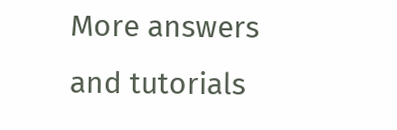More answers and tutorials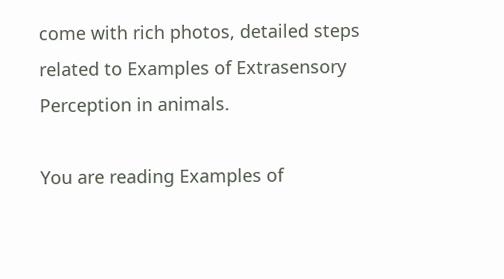come with rich photos, detailed steps related to Examples of Extrasensory Perception in animals.

You are reading Examples of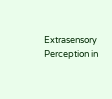Extrasensory Perception in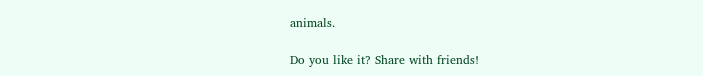animals.

Do you like it? Share with friends!